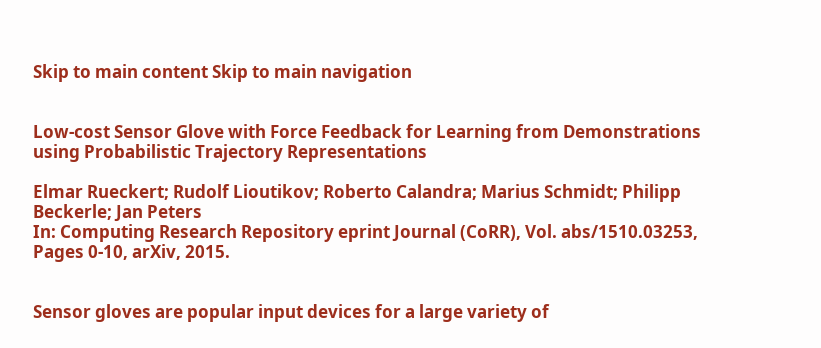Skip to main content Skip to main navigation


Low-cost Sensor Glove with Force Feedback for Learning from Demonstrations using Probabilistic Trajectory Representations

Elmar Rueckert; Rudolf Lioutikov; Roberto Calandra; Marius Schmidt; Philipp Beckerle; Jan Peters
In: Computing Research Repository eprint Journal (CoRR), Vol. abs/1510.03253, Pages 0-10, arXiv, 2015.


Sensor gloves are popular input devices for a large variety of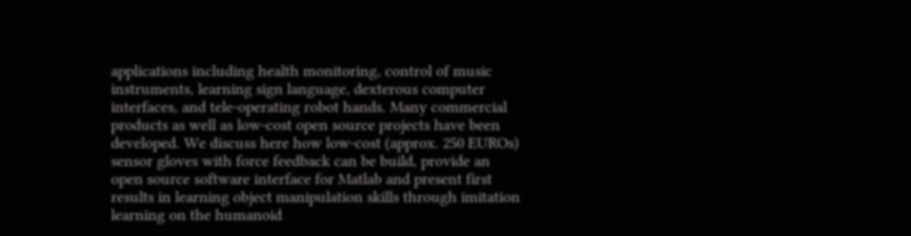applications including health monitoring, control of music instruments, learning sign language, dexterous computer interfaces, and tele-operating robot hands. Many commercial products as well as low-cost open source projects have been developed. We discuss here how low-cost (approx. 250 EUROs) sensor gloves with force feedback can be build, provide an open source software interface for Matlab and present first results in learning object manipulation skills through imitation learning on the humanoid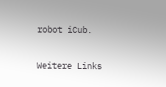robot iCub.

Weitere Links